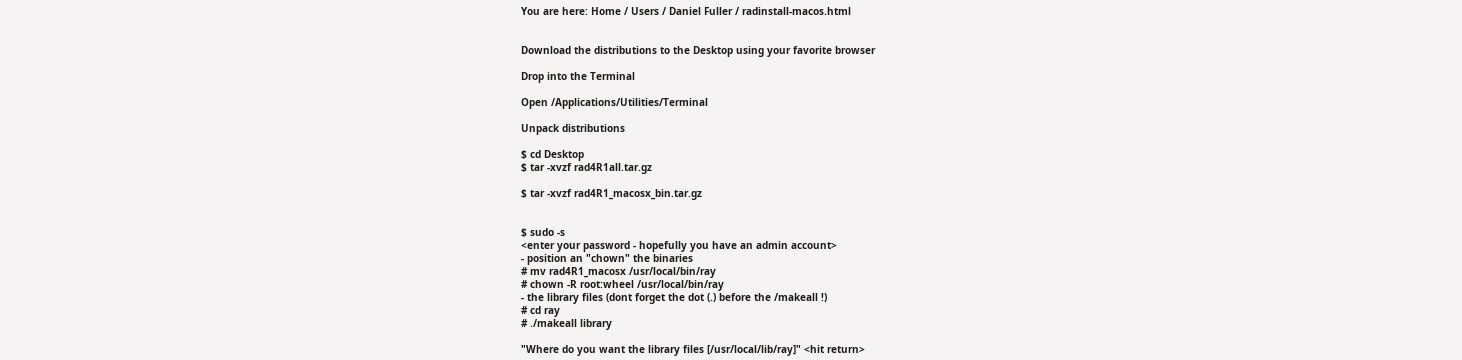You are here: Home / Users / Daniel Fuller / radinstall-macos.html


Download the distributions to the Desktop using your favorite browser

Drop into the Terminal

Open /Applications/Utilities/Terminal

Unpack distributions

$ cd Desktop
$ tar -xvzf rad4R1all.tar.gz

$ tar -xvzf rad4R1_macosx_bin.tar.gz


$ sudo -s
<enter your password - hopefully you have an admin account>
- position an "chown" the binaries
# mv rad4R1_macosx /usr/local/bin/ray
# chown -R root:wheel /usr/local/bin/ray
- the library files (dont forget the dot (.) before the /makeall !)
# cd ray
# ./makeall library

"Where do you want the library files [/usr/local/lib/ray]" <hit return>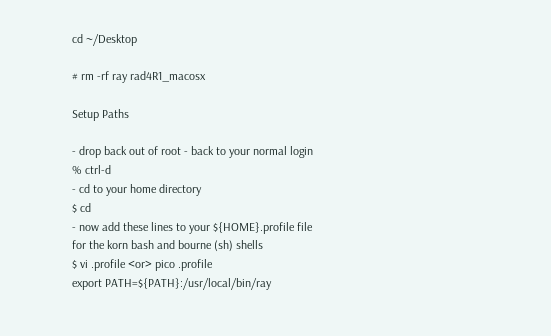cd ~/Desktop

# rm -rf ray rad4R1_macosx

Setup Paths

- drop back out of root - back to your normal login
% ctrl-d
- cd to your home directory
$ cd
- now add these lines to your ${HOME}.profile file for the korn bash and bourne (sh) shells
$ vi .profile <or> pico .profile
export PATH=${PATH}:/usr/local/bin/ray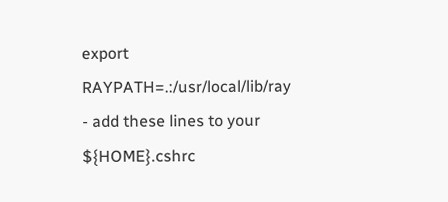export RAYPATH=.:/usr/local/lib/ray
- add these lines to your ${HOME}.cshrc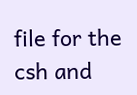file for the csh and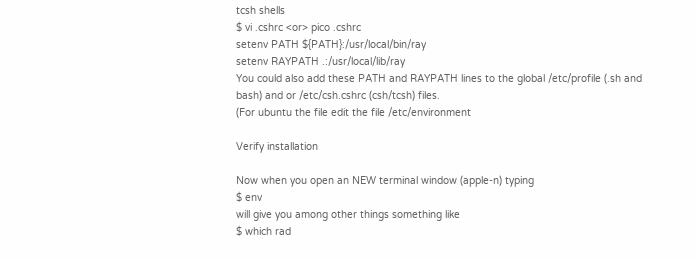tcsh shells
$ vi .cshrc <or> pico .cshrc
setenv PATH ${PATH}:/usr/local/bin/ray
setenv RAYPATH .:/usr/local/lib/ray
You could also add these PATH and RAYPATH lines to the global /etc/profile (.sh and bash) and or /etc/csh.cshrc (csh/tcsh) files.
(For ubuntu the file edit the file /etc/environment

Verify installation

Now when you open an NEW terminal window (apple-n) typing
$ env
will give you among other things something like
$ which rad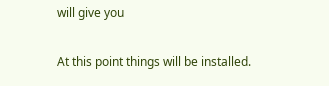will give you

At this point things will be installed.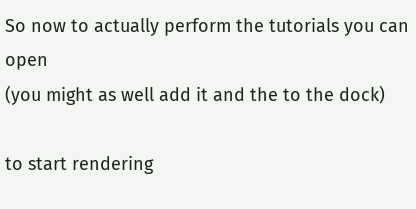So now to actually perform the tutorials you can open
(you might as well add it and the to the dock)

to start rendering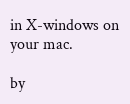in X-windows on your mac.

by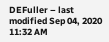DEFuller – last modified Sep 04, 2020 11:32 AM